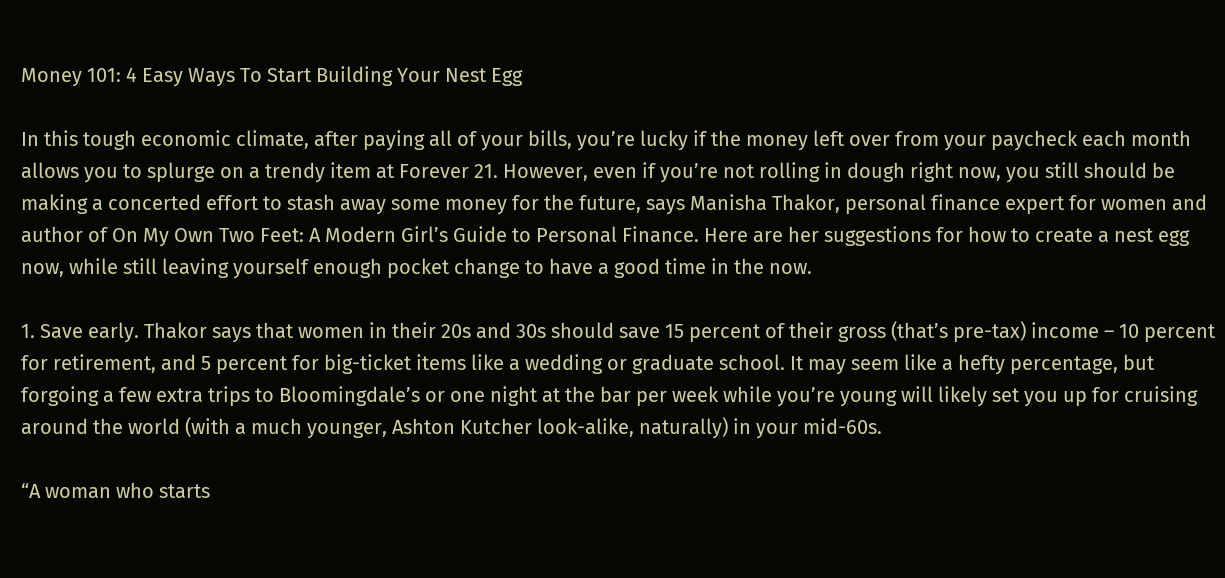Money 101: 4 Easy Ways To Start Building Your Nest Egg

In this tough economic climate, after paying all of your bills, you’re lucky if the money left over from your paycheck each month allows you to splurge on a trendy item at Forever 21. However, even if you’re not rolling in dough right now, you still should be making a concerted effort to stash away some money for the future, says Manisha Thakor, personal finance expert for women and author of On My Own Two Feet: A Modern Girl’s Guide to Personal Finance. Here are her suggestions for how to create a nest egg now, while still leaving yourself enough pocket change to have a good time in the now.

1. Save early. Thakor says that women in their 20s and 30s should save 15 percent of their gross (that’s pre-tax) income – 10 percent for retirement, and 5 percent for big-ticket items like a wedding or graduate school. It may seem like a hefty percentage, but forgoing a few extra trips to Bloomingdale’s or one night at the bar per week while you’re young will likely set you up for cruising around the world (with a much younger, Ashton Kutcher look-alike, naturally) in your mid-60s.

“A woman who starts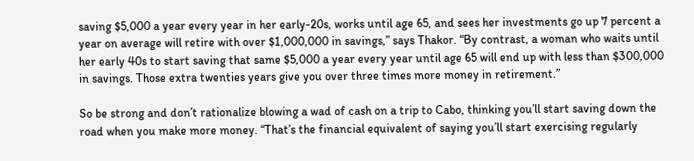saving $5,000 a year every year in her early-20s, works until age 65, and sees her investments go up 7 percent a year on average will retire with over $1,000,000 in savings,” says Thakor. “By contrast, a woman who waits until her early 40s to start saving that same $5,000 a year every year until age 65 will end up with less than $300,000 in savings. Those extra twenties years give you over three times more money in retirement.”

So be strong and don’t rationalize blowing a wad of cash on a trip to Cabo, thinking you’ll start saving down the road when you make more money. “That’s the financial equivalent of saying you’ll start exercising regularly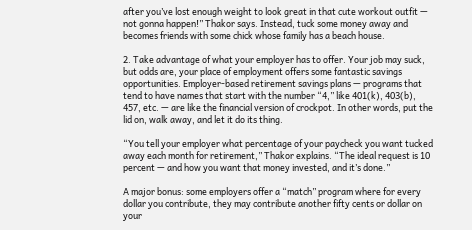after you’ve lost enough weight to look great in that cute workout outfit — not gonna happen!” Thakor says. Instead, tuck some money away and becomes friends with some chick whose family has a beach house.

2. Take advantage of what your employer has to offer. Your job may suck, but odds are, your place of employment offers some fantastic savings opportunities. Employer-based retirement savings plans — programs that tend to have names that start with the number “4,” like 401(k), 403(b), 457, etc. — are like the financial version of crockpot. In other words, put the lid on, walk away, and let it do its thing.

“You tell your employer what percentage of your paycheck you want tucked away each month for retirement,” Thakor explains. “The ideal request is 10 percent — and how you want that money invested, and it’s done.”

A major bonus: some employers offer a “match” program where for every dollar you contribute, they may contribute another fifty cents or dollar on your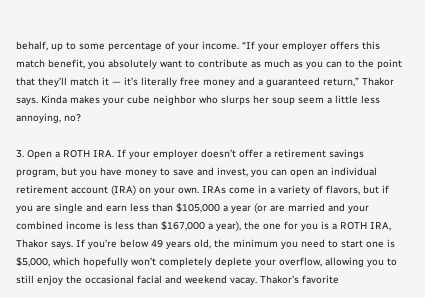behalf, up to some percentage of your income. “If your employer offers this match benefit, you absolutely want to contribute as much as you can to the point that they’ll match it — it’s literally free money and a guaranteed return,” Thakor says. Kinda makes your cube neighbor who slurps her soup seem a little less annoying, no?

3. Open a ROTH IRA. If your employer doesn’t offer a retirement savings program, but you have money to save and invest, you can open an individual retirement account (IRA) on your own. IRAs come in a variety of flavors, but if you are single and earn less than $105,000 a year (or are married and your combined income is less than $167,000 a year), the one for you is a ROTH IRA, Thakor says. If you’re below 49 years old, the minimum you need to start one is $5,000, which hopefully won’t completely deplete your overflow, allowing you to still enjoy the occasional facial and weekend vacay. Thakor’s favorite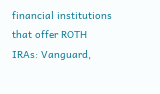financial institutions that offer ROTH IRAs: Vanguard,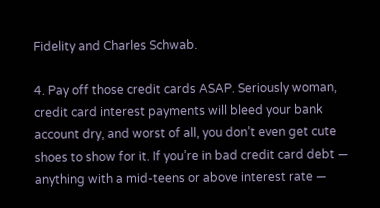Fidelity and Charles Schwab.

4. Pay off those credit cards ASAP. Seriously woman, credit card interest payments will bleed your bank account dry, and worst of all, you don’t even get cute shoes to show for it. If you’re in bad credit card debt — anything with a mid-teens or above interest rate —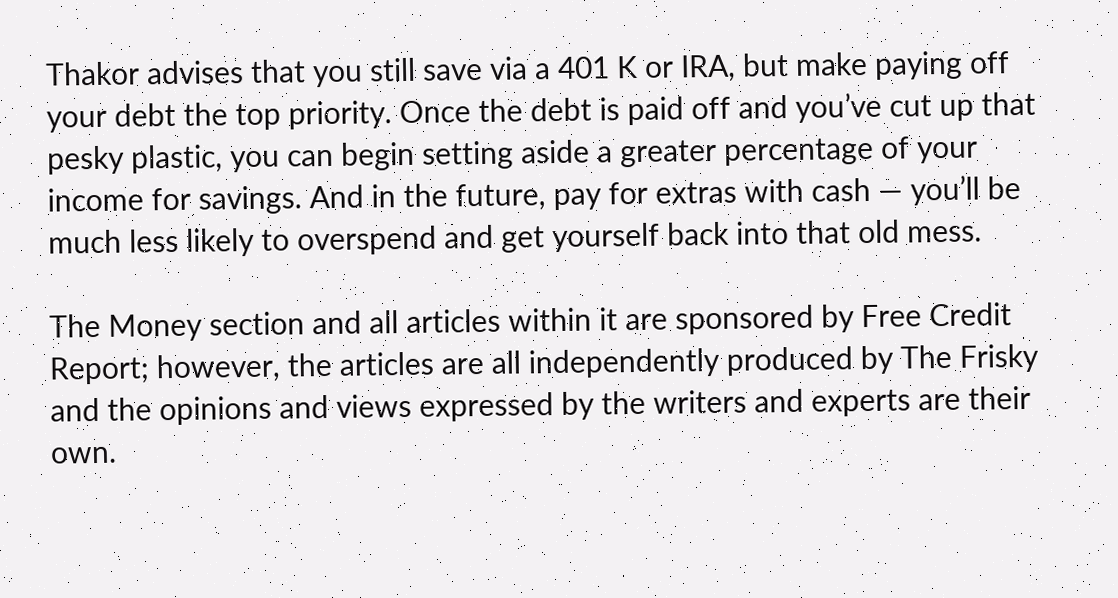Thakor advises that you still save via a 401 K or IRA, but make paying off your debt the top priority. Once the debt is paid off and you’ve cut up that pesky plastic, you can begin setting aside a greater percentage of your income for savings. And in the future, pay for extras with cash — you’ll be much less likely to overspend and get yourself back into that old mess.

The Money section and all articles within it are sponsored by Free Credit Report; however, the articles are all independently produced by The Frisky and the opinions and views expressed by the writers and experts are their own.